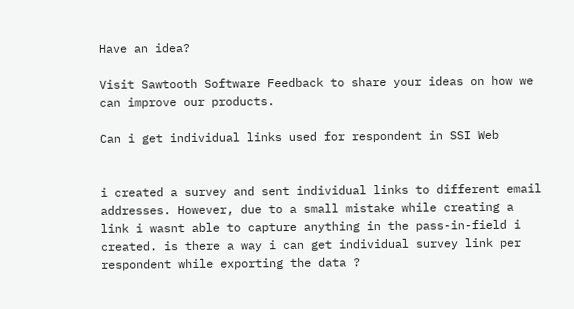Have an idea?

Visit Sawtooth Software Feedback to share your ideas on how we can improve our products.

Can i get individual links used for respondent in SSI Web


i created a survey and sent individual links to different email addresses. However, due to a small mistake while creating a link i wasnt able to capture anything in the pass-in-field i created. is there a way i can get individual survey link per respondent while exporting the data ?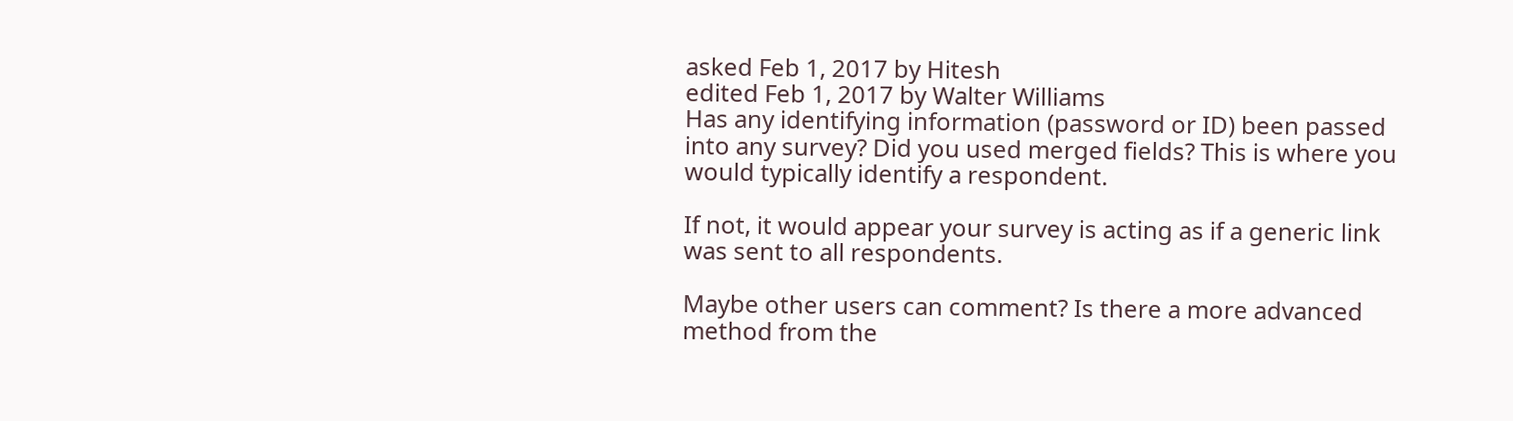asked Feb 1, 2017 by Hitesh
edited Feb 1, 2017 by Walter Williams
Has any identifying information (password or ID) been passed into any survey? Did you used merged fields? This is where you would typically identify a respondent.

If not, it would appear your survey is acting as if a generic link was sent to all respondents.

Maybe other users can comment? Is there a more advanced method from the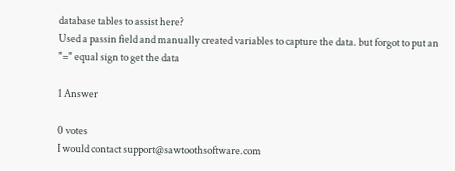database tables to assist here?
Used a passin field and manually created variables to capture the data. but forgot to put an "=" equal sign to get the data

1 Answer

0 votes
I would contact support@sawtoothsoftware.com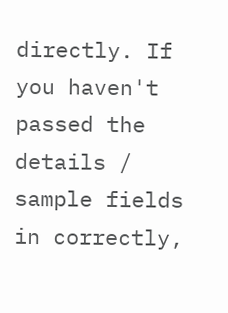directly. If you haven't passed the details / sample fields in correctly,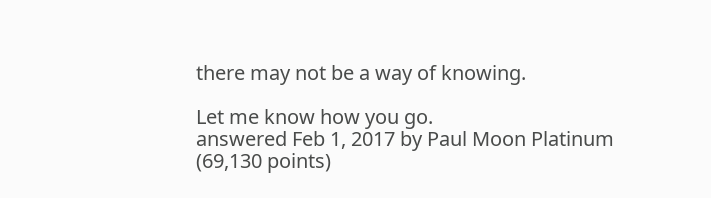there may not be a way of knowing.

Let me know how you go.
answered Feb 1, 2017 by Paul Moon Platinum (69,130 points)